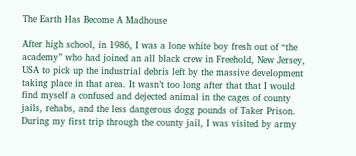The Earth Has Become A Madhouse

After high school, in 1986, I was a lone white boy fresh out of “the academy” who had joined an all black crew in Freehold, New Jersey, USA to pick up the industrial debris left by the massive development taking place in that area. It wasn’t too long after that that I would find myself a confused and dejected animal in the cages of county jails, rehabs, and the less dangerous dogg pounds of Taker Prison. During my first trip through the county jail, I was visited by army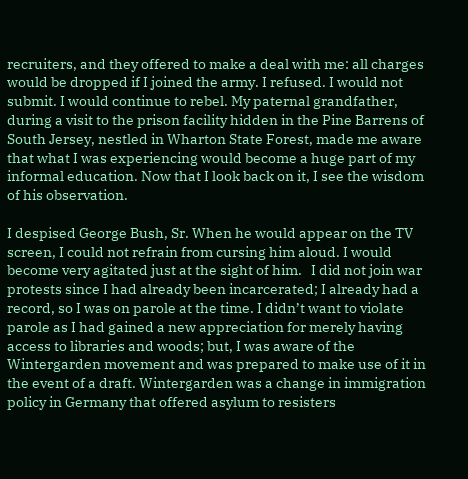recruiters, and they offered to make a deal with me: all charges would be dropped if I joined the army. I refused. I would not submit. I would continue to rebel. My paternal grandfather, during a visit to the prison facility hidden in the Pine Barrens of South Jersey, nestled in Wharton State Forest, made me aware that what I was experiencing would become a huge part of my informal education. Now that I look back on it, I see the wisdom of his observation.

I despised George Bush, Sr. When he would appear on the TV screen, I could not refrain from cursing him aloud. I would become very agitated just at the sight of him.   I did not join war protests since I had already been incarcerated; I already had a record, so I was on parole at the time. I didn’t want to violate parole as I had gained a new appreciation for merely having access to libraries and woods; but, I was aware of the Wintergarden movement and was prepared to make use of it in the event of a draft. Wintergarden was a change in immigration policy in Germany that offered asylum to resisters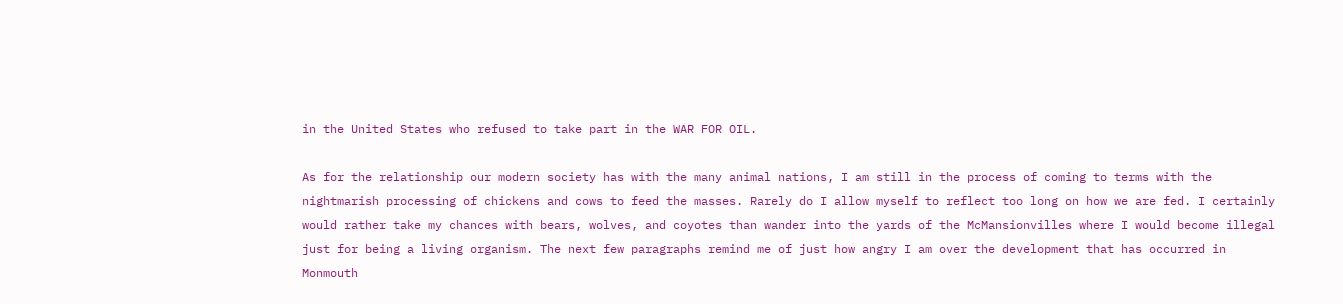in the United States who refused to take part in the WAR FOR OIL.

As for the relationship our modern society has with the many animal nations, I am still in the process of coming to terms with the nightmarish processing of chickens and cows to feed the masses. Rarely do I allow myself to reflect too long on how we are fed. I certainly would rather take my chances with bears, wolves, and coyotes than wander into the yards of the McMansionvilles where I would become illegal just for being a living organism. The next few paragraphs remind me of just how angry I am over the development that has occurred in Monmouth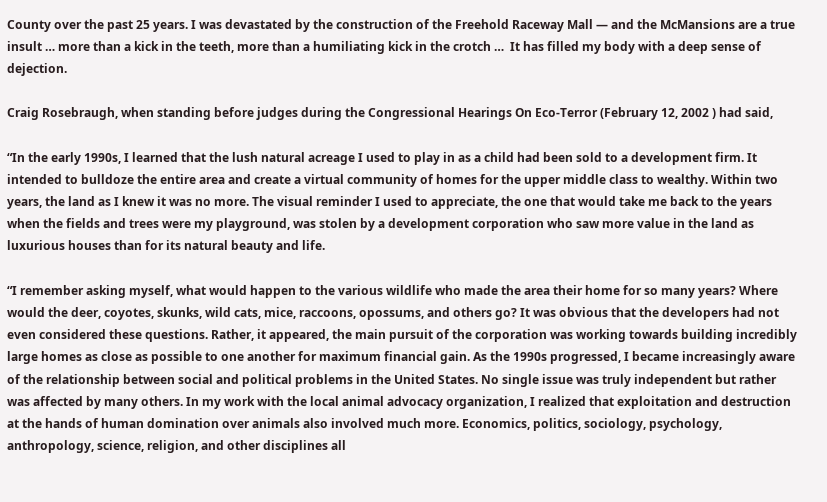County over the past 25 years. I was devastated by the construction of the Freehold Raceway Mall — and the McMansions are a true insult … more than a kick in the teeth, more than a humiliating kick in the crotch …  It has filled my body with a deep sense of dejection.

Craig Rosebraugh, when standing before judges during the Congressional Hearings On Eco-Terror (February 12, 2002 ) had said,

“In the early 1990s, I learned that the lush natural acreage I used to play in as a child had been sold to a development firm. It intended to bulldoze the entire area and create a virtual community of homes for the upper middle class to wealthy. Within two years, the land as I knew it was no more. The visual reminder I used to appreciate, the one that would take me back to the years when the fields and trees were my playground, was stolen by a development corporation who saw more value in the land as luxurious houses than for its natural beauty and life.

“I remember asking myself, what would happen to the various wildlife who made the area their home for so many years? Where would the deer, coyotes, skunks, wild cats, mice, raccoons, opossums, and others go? It was obvious that the developers had not even considered these questions. Rather, it appeared, the main pursuit of the corporation was working towards building incredibly large homes as close as possible to one another for maximum financial gain. As the 1990s progressed, I became increasingly aware of the relationship between social and political problems in the United States. No single issue was truly independent but rather was affected by many others. In my work with the local animal advocacy organization, I realized that exploitation and destruction at the hands of human domination over animals also involved much more. Economics, politics, sociology, psychology, anthropology, science, religion, and other disciplines all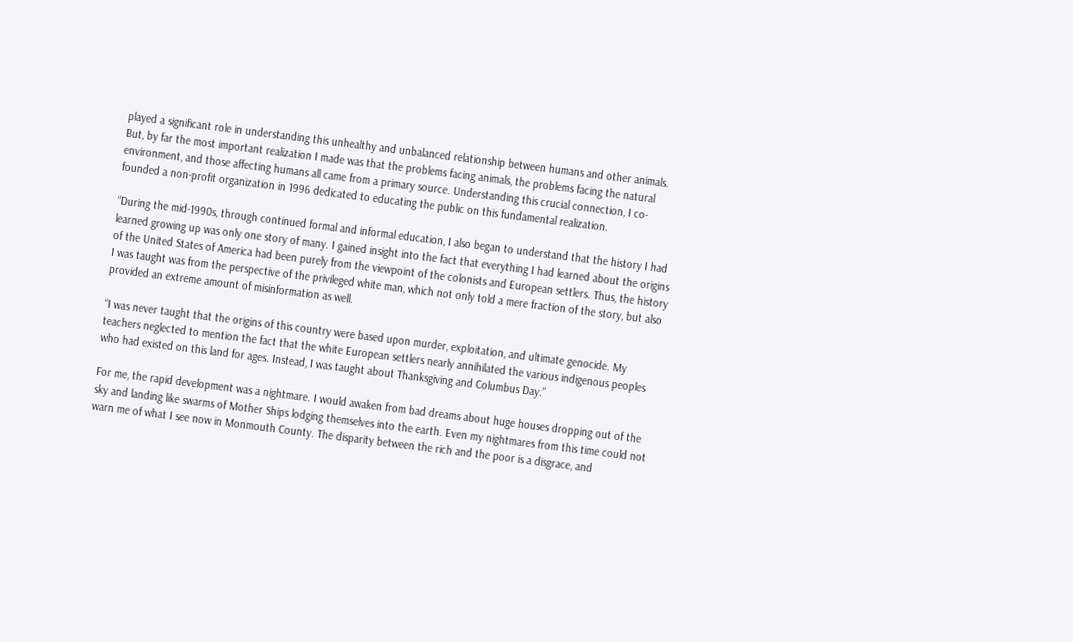played a significant role in understanding this unhealthy and unbalanced relationship between humans and other animals. But, by far the most important realization I made was that the problems facing animals, the problems facing the natural environment, and those affecting humans all came from a primary source. Understanding this crucial connection, I co-founded a non-profit organization in 1996 dedicated to educating the public on this fundamental realization.

“During the mid-1990s, through continued formal and informal education, I also began to understand that the history I had learned growing up was only one story of many. I gained insight into the fact that everything I had learned about the origins of the United States of America had been purely from the viewpoint of the colonists and European settlers. Thus, the history I was taught was from the perspective of the privileged white man, which not only told a mere fraction of the story, but also provided an extreme amount of misinformation as well.

“I was never taught that the origins of this country were based upon murder, exploitation, and ultimate genocide. My teachers neglected to mention the fact that the white European settlers nearly annihilated the various indigenous peoples who had existed on this land for ages. Instead, I was taught about Thanksgiving and Columbus Day.”

For me, the rapid development was a nightmare. I would awaken from bad dreams about huge houses dropping out of the sky and landing like swarms of Mother Ships lodging themselves into the earth. Even my nightmares from this time could not warn me of what I see now in Monmouth County. The disparity between the rich and the poor is a disgrace, and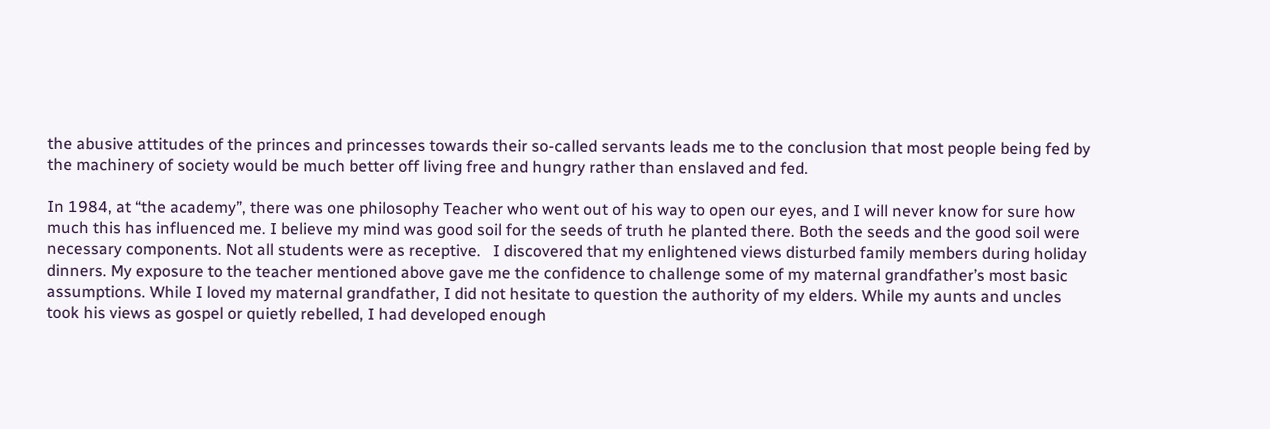the abusive attitudes of the princes and princesses towards their so-called servants leads me to the conclusion that most people being fed by the machinery of society would be much better off living free and hungry rather than enslaved and fed.

In 1984, at “the academy”, there was one philosophy Teacher who went out of his way to open our eyes, and I will never know for sure how much this has influenced me. I believe my mind was good soil for the seeds of truth he planted there. Both the seeds and the good soil were necessary components. Not all students were as receptive.   I discovered that my enlightened views disturbed family members during holiday dinners. My exposure to the teacher mentioned above gave me the confidence to challenge some of my maternal grandfather’s most basic assumptions. While I loved my maternal grandfather, I did not hesitate to question the authority of my elders. While my aunts and uncles took his views as gospel or quietly rebelled, I had developed enough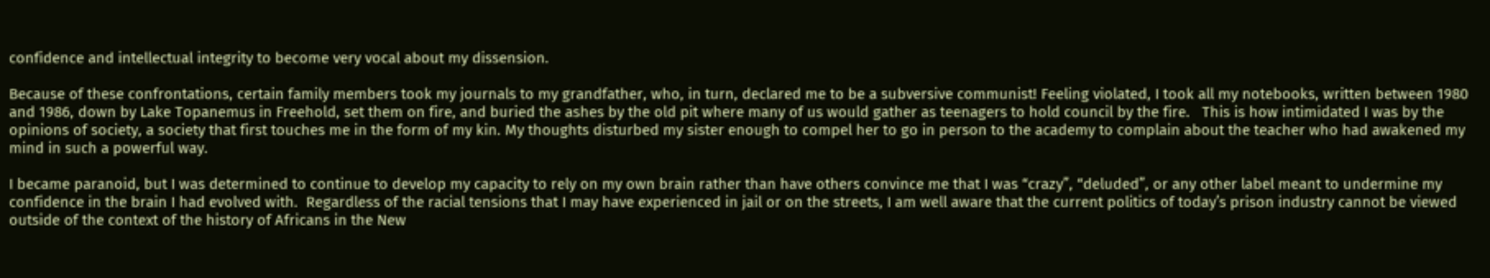confidence and intellectual integrity to become very vocal about my dissension.

Because of these confrontations, certain family members took my journals to my grandfather, who, in turn, declared me to be a subversive communist! Feeling violated, I took all my notebooks, written between 1980 and 1986, down by Lake Topanemus in Freehold, set them on fire, and buried the ashes by the old pit where many of us would gather as teenagers to hold council by the fire.   This is how intimidated I was by the opinions of society, a society that first touches me in the form of my kin. My thoughts disturbed my sister enough to compel her to go in person to the academy to complain about the teacher who had awakened my mind in such a powerful way.

I became paranoid, but I was determined to continue to develop my capacity to rely on my own brain rather than have others convince me that I was “crazy”, “deluded”, or any other label meant to undermine my confidence in the brain I had evolved with.  Regardless of the racial tensions that I may have experienced in jail or on the streets, I am well aware that the current politics of today’s prison industry cannot be viewed outside of the context of the history of Africans in the New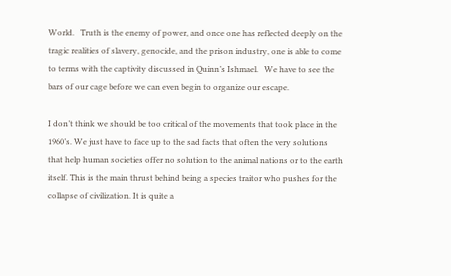World.   Truth is the enemy of power, and once one has reflected deeply on the tragic realities of slavery, genocide, and the prison industry, one is able to come to terms with the captivity discussed in Quinn’s Ishmael.   We have to see the bars of our cage before we can even begin to organize our escape.

I don’t think we should be too critical of the movements that took place in the 1960’s. We just have to face up to the sad facts that often the very solutions that help human societies offer no solution to the animal nations or to the earth itself. This is the main thrust behind being a species traitor who pushes for the collapse of civilization. It is quite a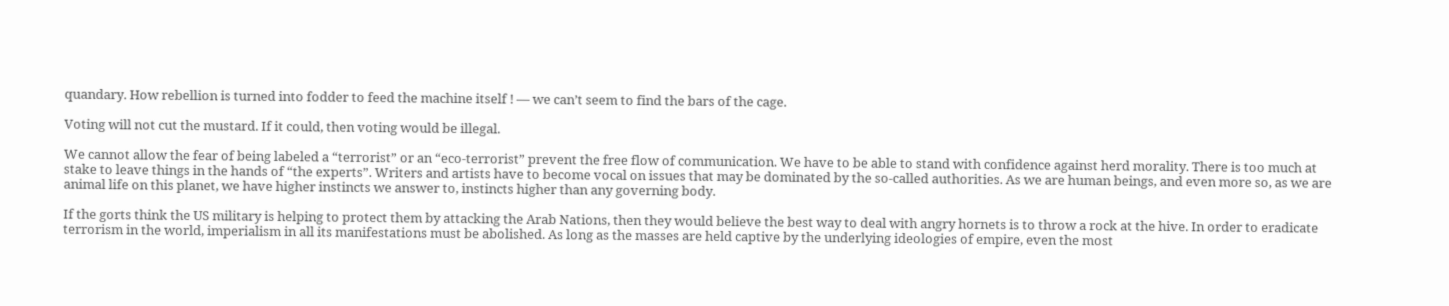quandary. How rebellion is turned into fodder to feed the machine itself ! — we can’t seem to find the bars of the cage.

Voting will not cut the mustard. If it could, then voting would be illegal.

We cannot allow the fear of being labeled a “terrorist” or an “eco-terrorist” prevent the free flow of communication. We have to be able to stand with confidence against herd morality. There is too much at stake to leave things in the hands of “the experts”. Writers and artists have to become vocal on issues that may be dominated by the so-called authorities. As we are human beings, and even more so, as we are animal life on this planet, we have higher instincts we answer to, instincts higher than any governing body.

If the gorts think the US military is helping to protect them by attacking the Arab Nations, then they would believe the best way to deal with angry hornets is to throw a rock at the hive. In order to eradicate terrorism in the world, imperialism in all its manifestations must be abolished. As long as the masses are held captive by the underlying ideologies of empire, even the most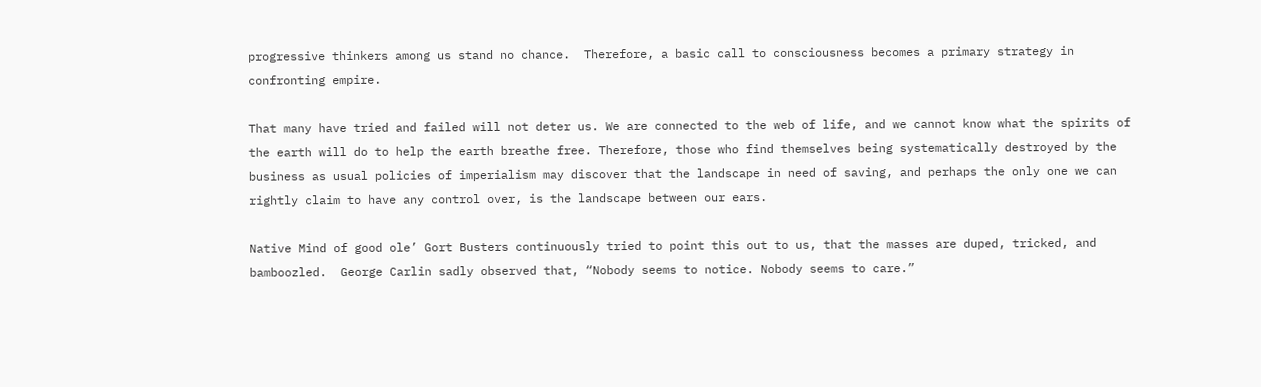progressive thinkers among us stand no chance.  Therefore, a basic call to consciousness becomes a primary strategy in confronting empire.

That many have tried and failed will not deter us. We are connected to the web of life, and we cannot know what the spirits of the earth will do to help the earth breathe free. Therefore, those who find themselves being systematically destroyed by the business as usual policies of imperialism may discover that the landscape in need of saving, and perhaps the only one we can rightly claim to have any control over, is the landscape between our ears.

Native Mind of good ole’ Gort Busters continuously tried to point this out to us, that the masses are duped, tricked, and bamboozled.  George Carlin sadly observed that, “Nobody seems to notice. Nobody seems to care.”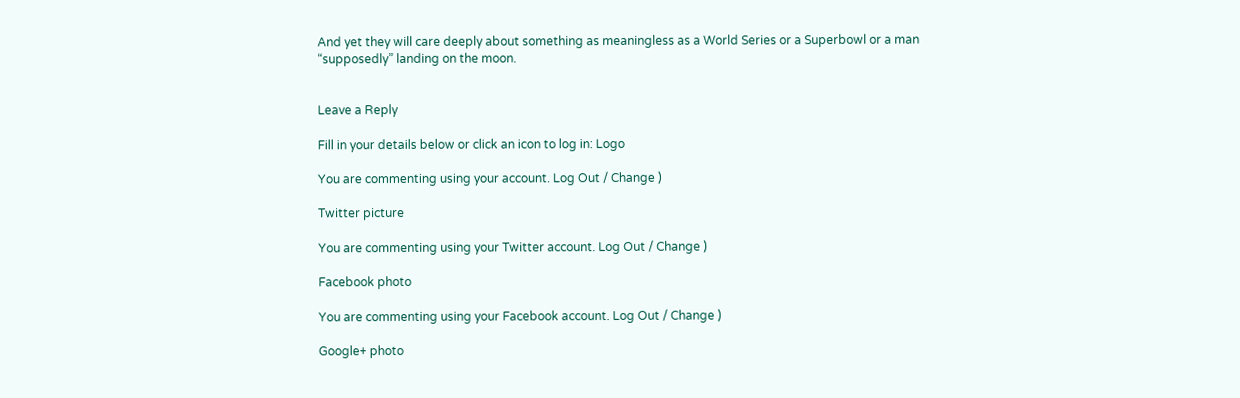And yet they will care deeply about something as meaningless as a World Series or a Superbowl or a man “supposedly” landing on the moon.


Leave a Reply

Fill in your details below or click an icon to log in: Logo

You are commenting using your account. Log Out / Change )

Twitter picture

You are commenting using your Twitter account. Log Out / Change )

Facebook photo

You are commenting using your Facebook account. Log Out / Change )

Google+ photo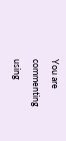You are commenting using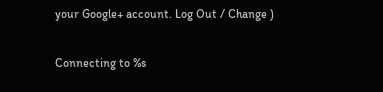your Google+ account. Log Out / Change )

Connecting to %s